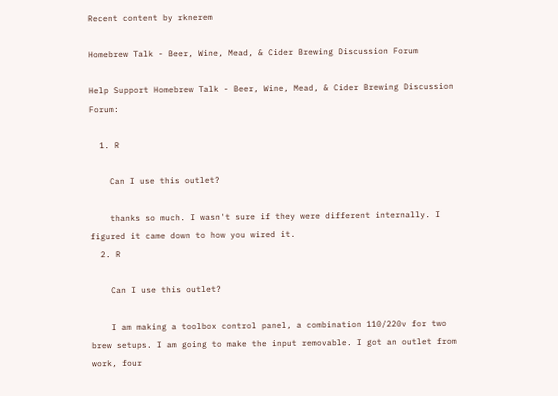Recent content by rknerem

Homebrew Talk - Beer, Wine, Mead, & Cider Brewing Discussion Forum

Help Support Homebrew Talk - Beer, Wine, Mead, & Cider Brewing Discussion Forum:

  1. R

    Can I use this outlet?

    thanks so much. I wasn't sure if they were different internally. I figured it came down to how you wired it.
  2. R

    Can I use this outlet?

    I am making a toolbox control panel, a combination 110/220v for two brew setups. I am going to make the input removable. I got an outlet from work, four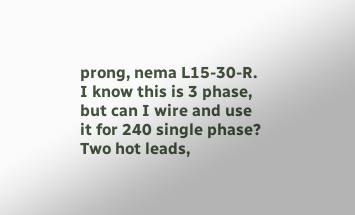prong, nema L15-30-R. I know this is 3 phase, but can I wire and use it for 240 single phase? Two hot leads,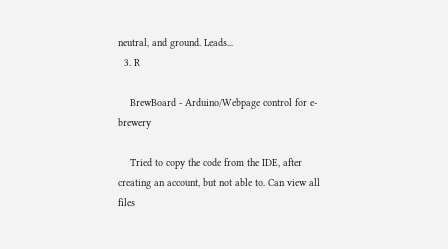neutral, and ground. Leads...
  3. R

    BrewBoard - Arduino/Webpage control for e-brewery

    Tried to copy the code from the IDE, after creating an account, but not able to. Can view all files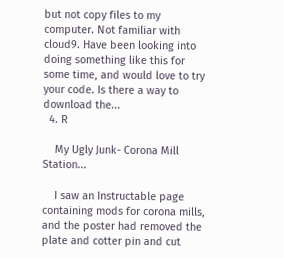but not copy files to my computer. Not familiar with cloud9. Have been looking into doing something like this for some time, and would love to try your code. Is there a way to download the...
  4. R

    My Ugly Junk- Corona Mill Station...

    I saw an Instructable page containing mods for corona mills, and the poster had removed the plate and cotter pin and cut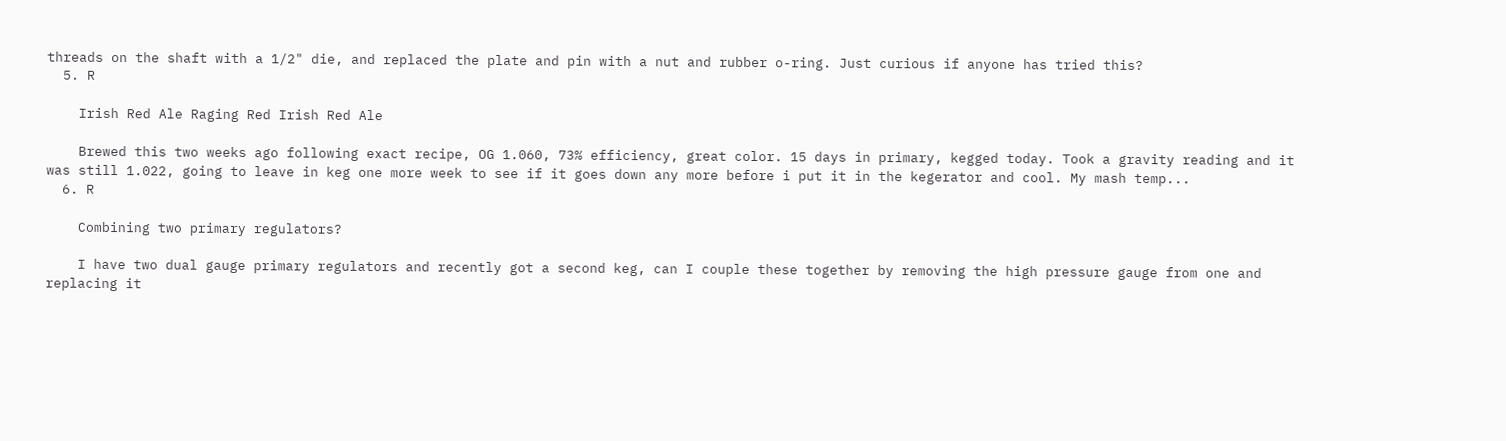threads on the shaft with a 1/2" die, and replaced the plate and pin with a nut and rubber o-ring. Just curious if anyone has tried this?
  5. R

    Irish Red Ale Raging Red Irish Red Ale

    Brewed this two weeks ago following exact recipe, OG 1.060, 73% efficiency, great color. 15 days in primary, kegged today. Took a gravity reading and it was still 1.022, going to leave in keg one more week to see if it goes down any more before i put it in the kegerator and cool. My mash temp...
  6. R

    Combining two primary regulators?

    I have two dual gauge primary regulators and recently got a second keg, can I couple these together by removing the high pressure gauge from one and replacing it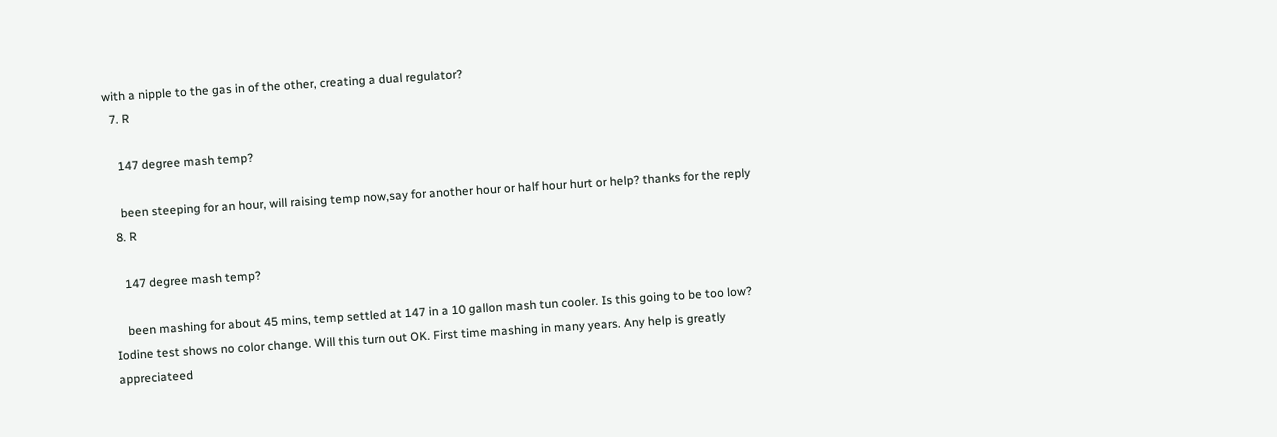with a nipple to the gas in of the other, creating a dual regulator?
  7. R

    147 degree mash temp?

    been steeping for an hour, will raising temp now,say for another hour or half hour hurt or help? thanks for the reply
  8. R

    147 degree mash temp?

    been mashing for about 45 mins, temp settled at 147 in a 10 gallon mash tun cooler. Is this going to be too low? Iodine test shows no color change. Will this turn out OK. First time mashing in many years. Any help is greatly appreciateed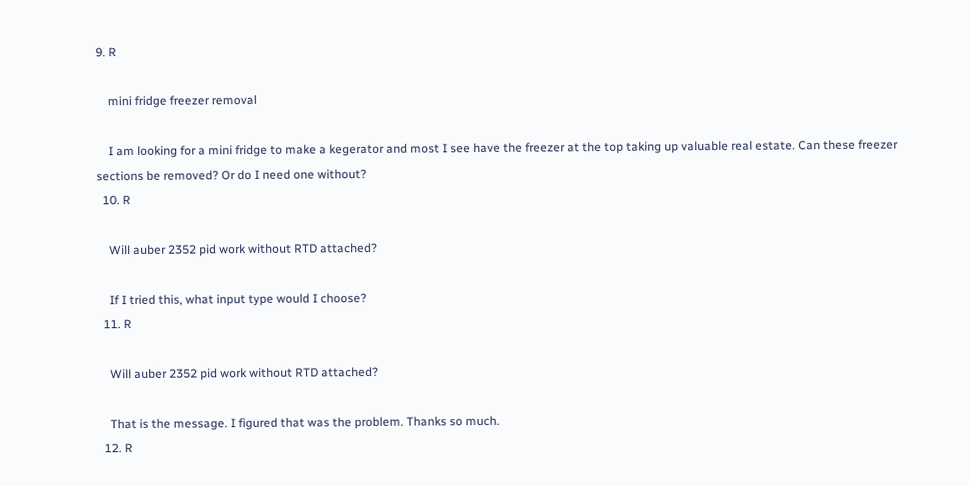9. R

    mini fridge freezer removal

    I am looking for a mini fridge to make a kegerator and most I see have the freezer at the top taking up valuable real estate. Can these freezer sections be removed? Or do I need one without?
  10. R

    Will auber 2352 pid work without RTD attached?

    If I tried this, what input type would I choose?
  11. R

    Will auber 2352 pid work without RTD attached?

    That is the message. I figured that was the problem. Thanks so much.
  12. R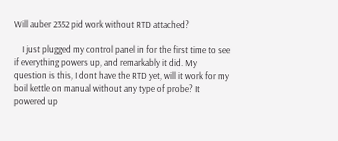Will auber 2352 pid work without RTD attached?

    I just plugged my control panel in for the first time to see if everything powers up, and remarkably it did. My question is this, I dont have the RTD yet, will it work for my boil kettle on manual without any type of probe? It powered up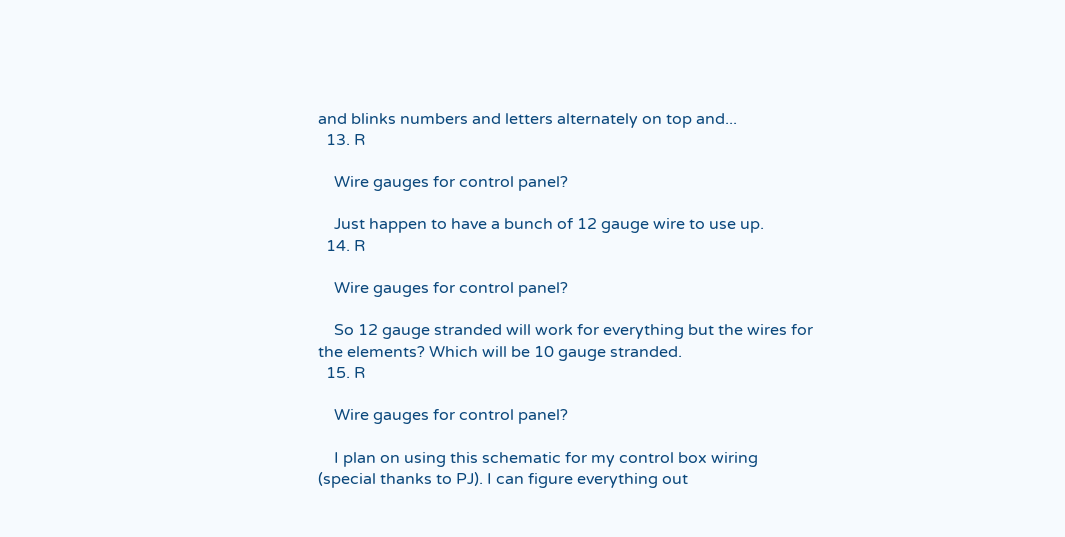and blinks numbers and letters alternately on top and...
  13. R

    Wire gauges for control panel?

    Just happen to have a bunch of 12 gauge wire to use up.
  14. R

    Wire gauges for control panel?

    So 12 gauge stranded will work for everything but the wires for the elements? Which will be 10 gauge stranded.
  15. R

    Wire gauges for control panel?

    I plan on using this schematic for my control box wiring (special thanks to PJ). I can figure everything out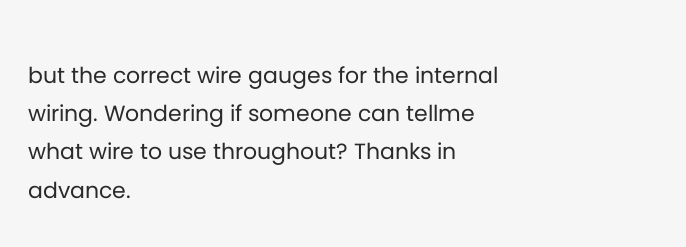but the correct wire gauges for the internal wiring. Wondering if someone can tellme what wire to use throughout? Thanks in advance.